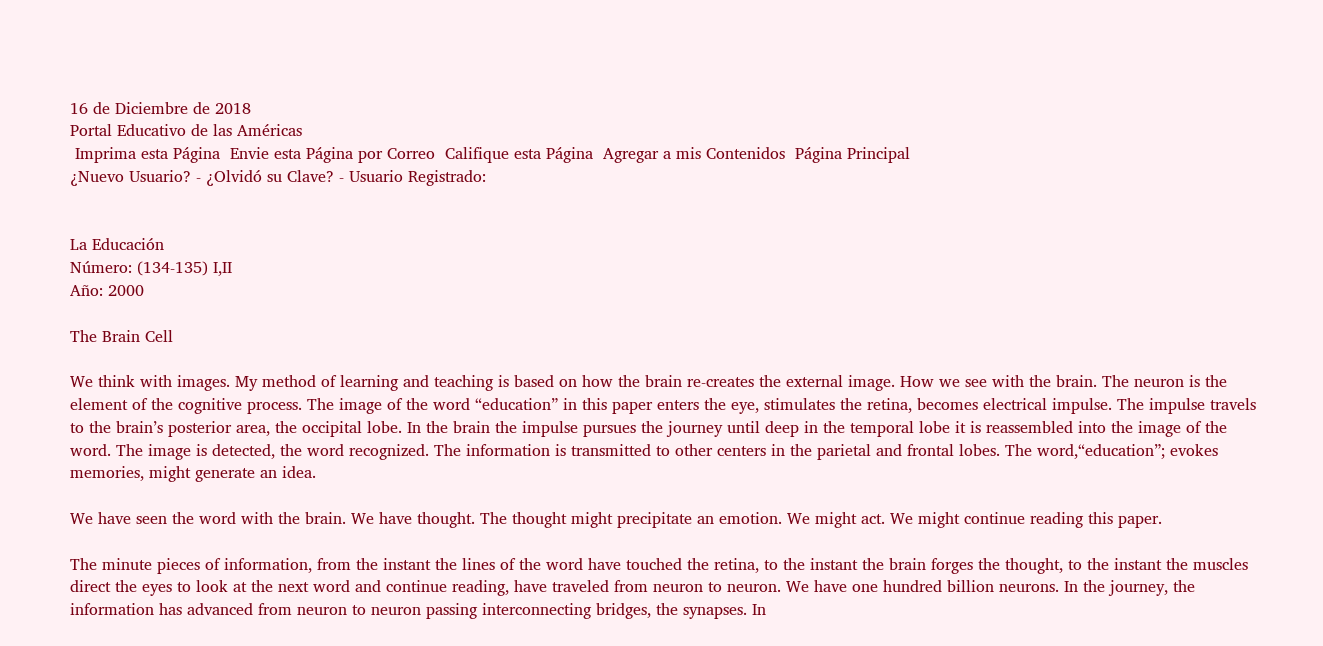16 de Diciembre de 2018
Portal Educativo de las Américas
 Imprima esta Página  Envie esta Página por Correo  Califique esta Página  Agregar a mis Contenidos  Página Principal
¿Nuevo Usuario? - ¿Olvidó su Clave? - Usuario Registrado:


La Educación
Número: (134-135) I,II
Año: 2000

The Brain Cell

We think with images. My method of learning and teaching is based on how the brain re-creates the external image. How we see with the brain. The neuron is the element of the cognitive process. The image of the word “education” in this paper enters the eye, stimulates the retina, becomes electrical impulse. The impulse travels to the brain’s posterior area, the occipital lobe. In the brain the impulse pursues the journey until deep in the temporal lobe it is reassembled into the image of the word. The image is detected, the word recognized. The information is transmitted to other centers in the parietal and frontal lobes. The word,“education”; evokes memories, might generate an idea.

We have seen the word with the brain. We have thought. The thought might precipitate an emotion. We might act. We might continue reading this paper.

The minute pieces of information, from the instant the lines of the word have touched the retina, to the instant the brain forges the thought, to the instant the muscles direct the eyes to look at the next word and continue reading, have traveled from neuron to neuron. We have one hundred billion neurons. In the journey, the information has advanced from neuron to neuron passing interconnecting bridges, the synapses. In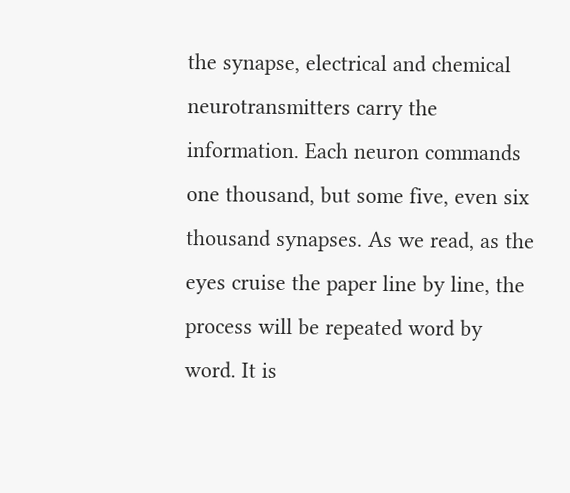the synapse, electrical and chemical neurotransmitters carry the information. Each neuron commands one thousand, but some five, even six thousand synapses. As we read, as the eyes cruise the paper line by line, the process will be repeated word by word. It is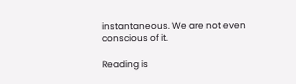instantaneous. We are not even conscious of it.

Reading is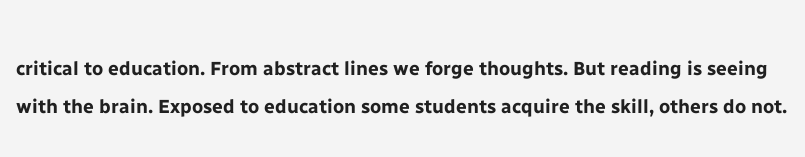critical to education. From abstract lines we forge thoughts. But reading is seeing with the brain. Exposed to education some students acquire the skill, others do not.